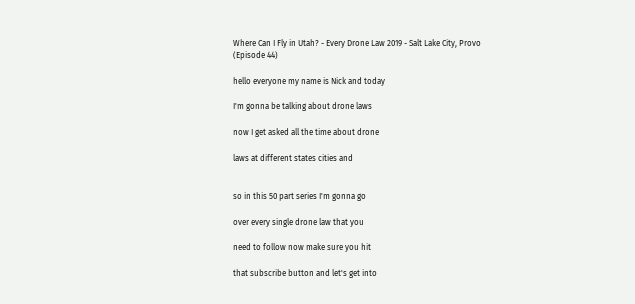Where Can I Fly in Utah? - Every Drone Law 2019 - Salt Lake City, Provo (Episode 44)

hello everyone my name is Nick and today

I'm gonna be talking about drone laws

now I get asked all the time about drone

laws at different states cities and


so in this 50 part series I'm gonna go

over every single drone law that you

need to follow now make sure you hit

that subscribe button and let's get into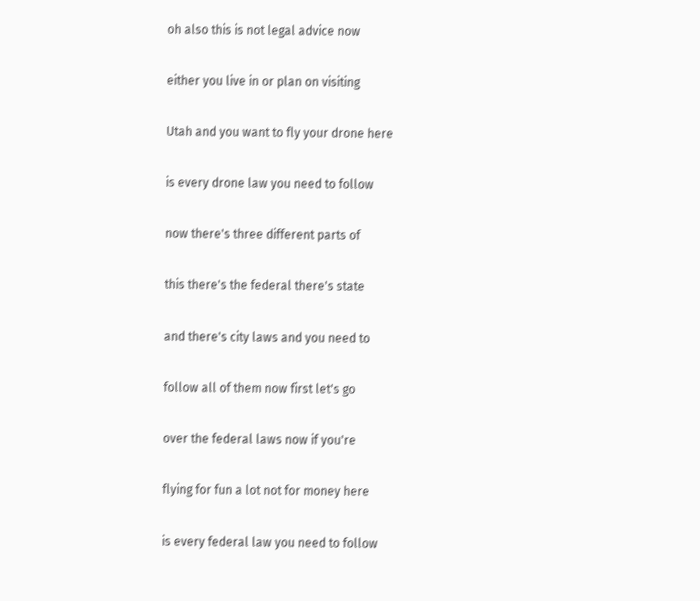oh also this is not legal advice now

either you live in or plan on visiting

Utah and you want to fly your drone here

is every drone law you need to follow

now there's three different parts of

this there's the federal there's state

and there's city laws and you need to

follow all of them now first let's go

over the federal laws now if you're

flying for fun a lot not for money here

is every federal law you need to follow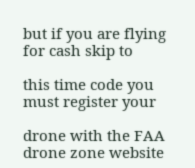but if you are flying for cash skip to

this time code you must register your

drone with the FAA drone zone website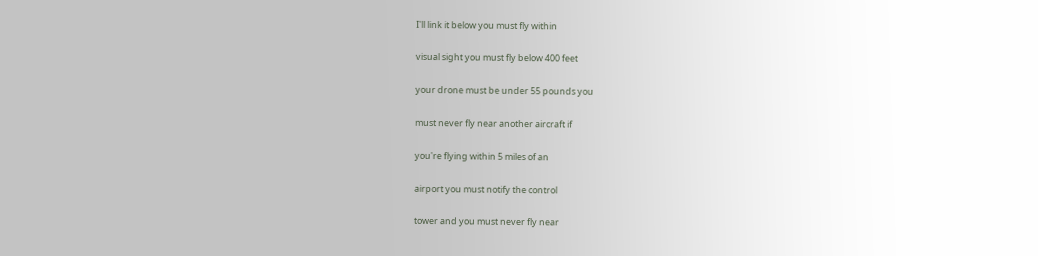I'll link it below you must fly within

visual sight you must fly below 400 feet

your drone must be under 55 pounds you

must never fly near another aircraft if

you're flying within 5 miles of an

airport you must notify the control

tower and you must never fly near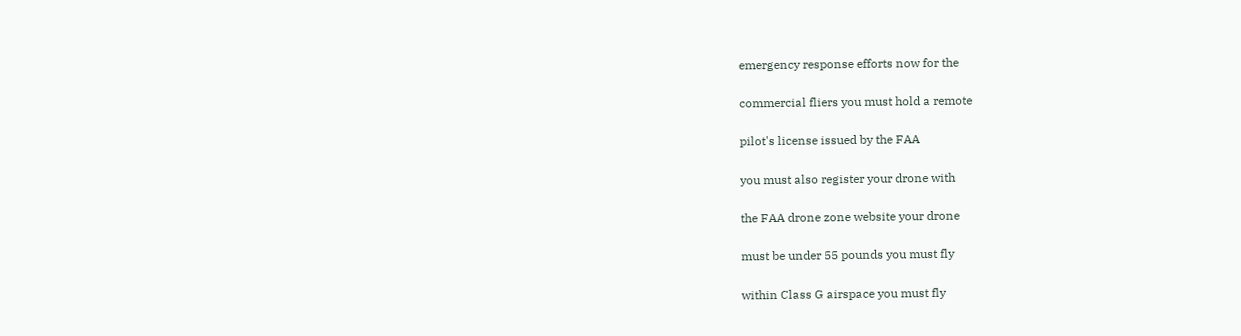emergency response efforts now for the

commercial fliers you must hold a remote

pilot's license issued by the FAA

you must also register your drone with

the FAA drone zone website your drone

must be under 55 pounds you must fly

within Class G airspace you must fly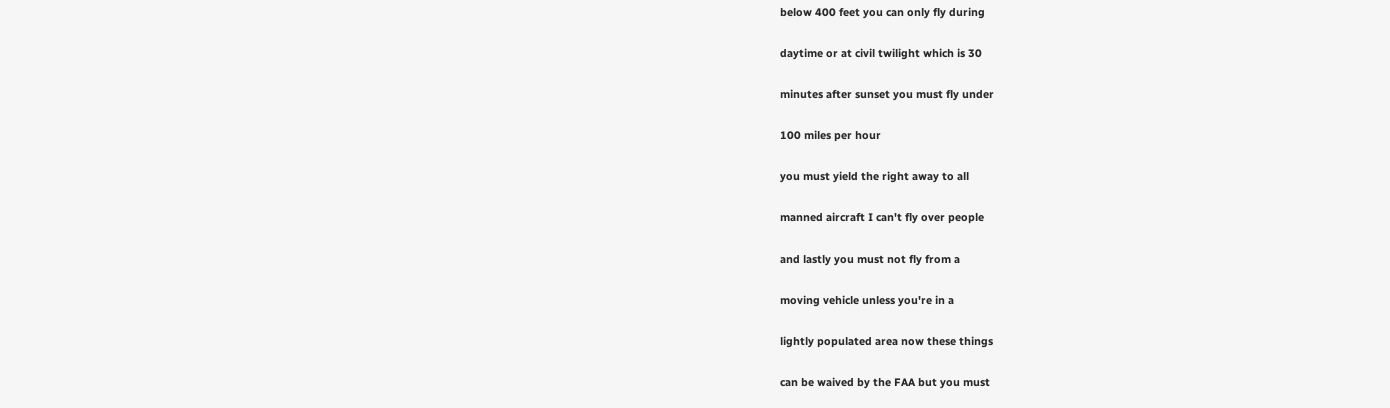below 400 feet you can only fly during

daytime or at civil twilight which is 30

minutes after sunset you must fly under

100 miles per hour

you must yield the right away to all

manned aircraft I can't fly over people

and lastly you must not fly from a

moving vehicle unless you're in a

lightly populated area now these things

can be waived by the FAA but you must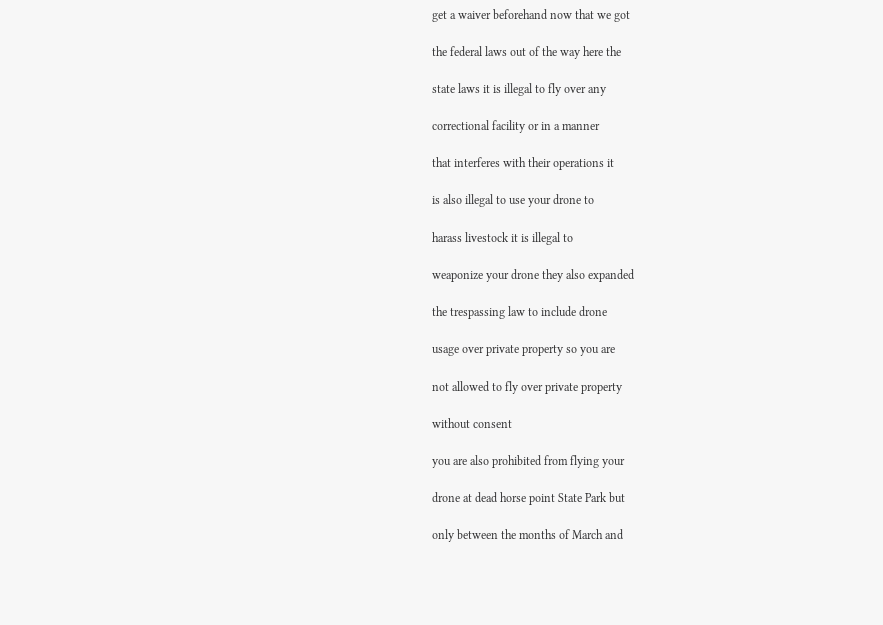get a waiver beforehand now that we got

the federal laws out of the way here the

state laws it is illegal to fly over any

correctional facility or in a manner

that interferes with their operations it

is also illegal to use your drone to

harass livestock it is illegal to

weaponize your drone they also expanded

the trespassing law to include drone

usage over private property so you are

not allowed to fly over private property

without consent

you are also prohibited from flying your

drone at dead horse point State Park but

only between the months of March and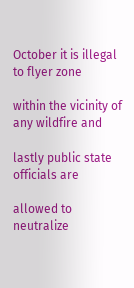October it is illegal to flyer zone

within the vicinity of any wildfire and

lastly public state officials are

allowed to neutralize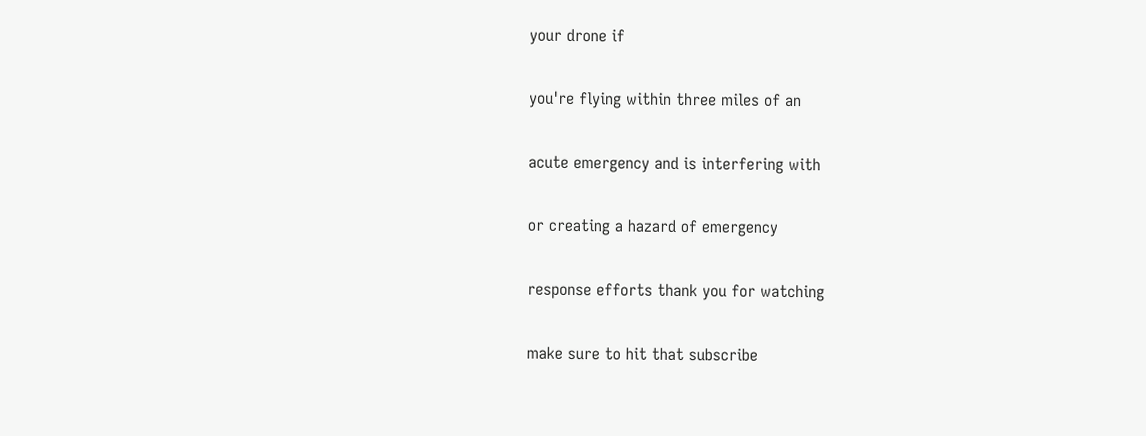your drone if

you're flying within three miles of an

acute emergency and is interfering with

or creating a hazard of emergency

response efforts thank you for watching

make sure to hit that subscribe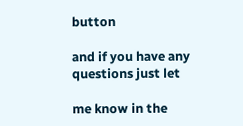button

and if you have any questions just let

me know in the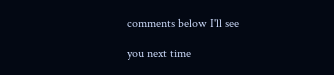comments below I'll see

you next time